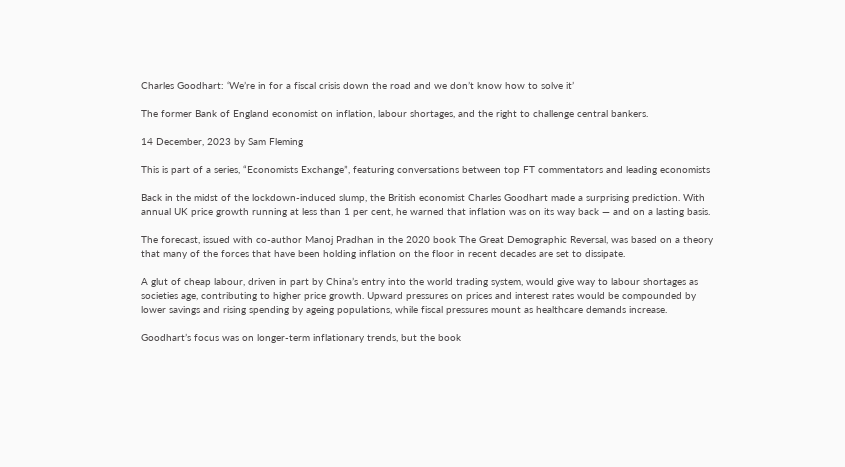Charles Goodhart: ‘We’re in for a fiscal crisis down the road and we don’t know how to solve it’

The former Bank of England economist on inflation, labour shortages, and the right to challenge central bankers.

14 December, 2023 by Sam Fleming

This is part of a series, “Economists Exchange”, featuring conversations between top FT commentators and leading economists

Back in the midst of the lockdown-induced slump, the British economist Charles Goodhart made a surprising prediction. With annual UK price growth running at less than 1 per cent, he warned that inflation was on its way back — and on a lasting basis.

The forecast, issued with co-author Manoj Pradhan in the 2020 book The Great Demographic Reversal, was based on a theory that many of the forces that have been holding inflation on the floor in recent decades are set to dissipate.

A glut of cheap labour, driven in part by China’s entry into the world trading system, would give way to labour shortages as societies age, contributing to higher price growth. Upward pressures on prices and interest rates would be compounded by lower savings and rising spending by ageing populations, while fiscal pressures mount as healthcare demands increase.

Goodhart’s focus was on longer-term inflationary trends, but the book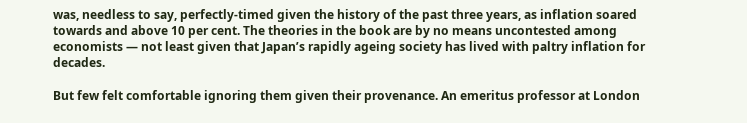was, needless to say, perfectly-timed given the history of the past three years, as inflation soared towards and above 10 per cent. The theories in the book are by no means uncontested among economists — not least given that Japan’s rapidly ageing society has lived with paltry inflation for decades.

But few felt comfortable ignoring them given their provenance. An emeritus professor at London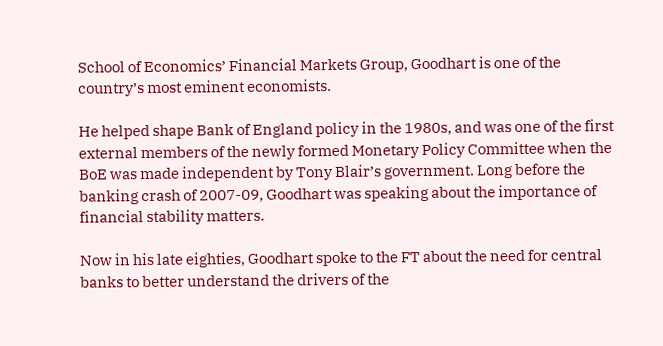School of Economics’ Financial Markets Group, Goodhart is one of the country’s most eminent economists.

He helped shape Bank of England policy in the 1980s, and was one of the first external members of the newly formed Monetary Policy Committee when the BoE was made independent by Tony Blair’s government. Long before the banking crash of 2007-09, Goodhart was speaking about the importance of financial stability matters.

Now in his late eighties, Goodhart spoke to the FT about the need for central banks to better understand the drivers of the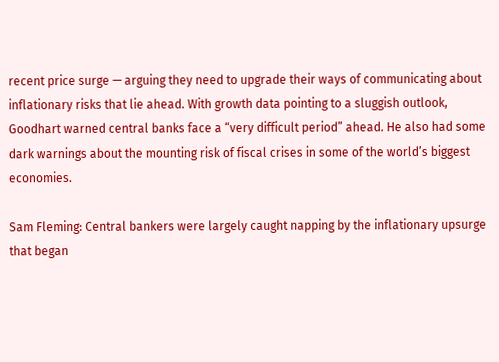recent price surge — arguing they need to upgrade their ways of communicating about inflationary risks that lie ahead. With growth data pointing to a sluggish outlook, Goodhart warned central banks face a “very difficult period” ahead. He also had some dark warnings about the mounting risk of fiscal crises in some of the world’s biggest economies.

Sam Fleming: Central bankers were largely caught napping by the inflationary upsurge that began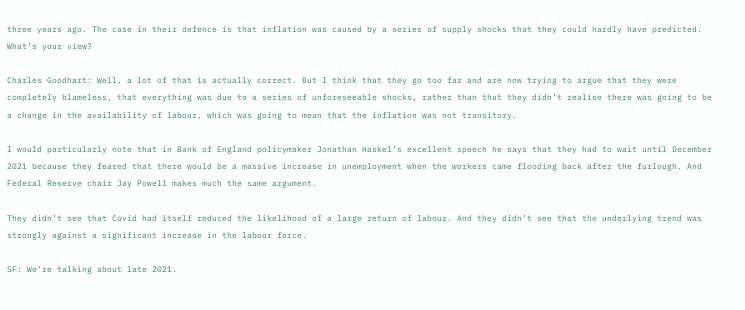three years ago. The case in their defence is that inflation was caused by a series of supply shocks that they could hardly have predicted. What’s your view?

Charles Goodhart: Well, a lot of that is actually correct. But I think that they go too far and are now trying to argue that they were completely blameless, that everything was due to a series of unforeseeable shocks, rather than that they didn’t realise there was going to be a change in the availability of labour, which was going to mean that the inflation was not transitory.

I would particularly note that in Bank of England policymaker Jonathan Haskel’s excellent speech he says that they had to wait until December 2021 because they feared that there would be a massive increase in unemployment when the workers came flooding back after the furlough. And Federal Reserve chair Jay Powell makes much the same argument.

They didn’t see that Covid had itself reduced the likelihood of a large return of labour. And they didn’t see that the underlying trend was strongly against a significant increase in the labour force.

SF: We’re talking about late 2021.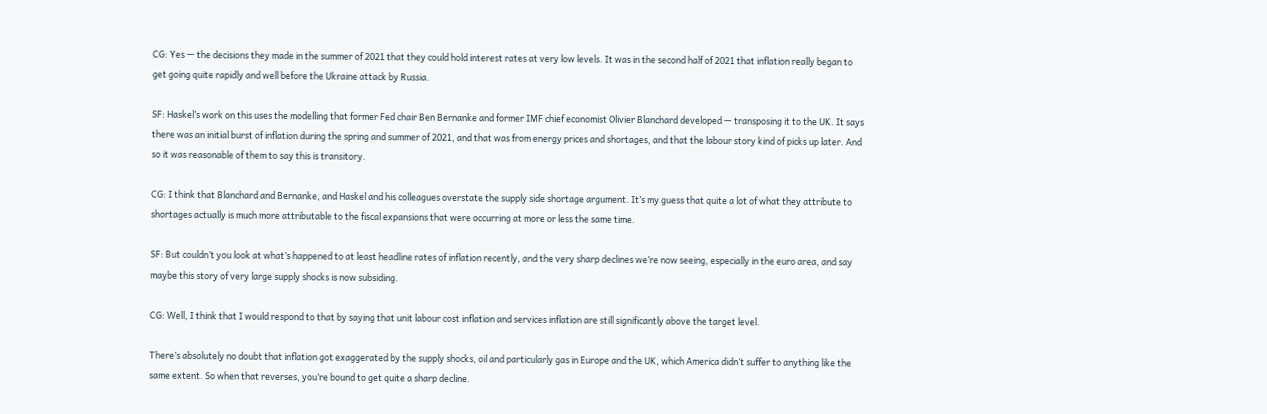CG: Yes — the decisions they made in the summer of 2021 that they could hold interest rates at very low levels. It was in the second half of 2021 that inflation really began to get going quite rapidly and well before the Ukraine attack by Russia.

SF: Haskel’s work on this uses the modelling that former Fed chair Ben Bernanke and former IMF chief economist Olivier Blanchard developed — transposing it to the UK. It says there was an initial burst of inflation during the spring and summer of 2021, and that was from energy prices and shortages, and that the labour story kind of picks up later. And so it was reasonable of them to say this is transitory.

CG: I think that Blanchard and Bernanke, and Haskel and his colleagues overstate the supply side shortage argument. It’s my guess that quite a lot of what they attribute to shortages actually is much more attributable to the fiscal expansions that were occurring at more or less the same time.

SF: But couldn’t you look at what’s happened to at least headline rates of inflation recently, and the very sharp declines we’re now seeing, especially in the euro area, and say maybe this story of very large supply shocks is now subsiding.

CG: Well, I think that I would respond to that by saying that unit labour cost inflation and services inflation are still significantly above the target level.

There’s absolutely no doubt that inflation got exaggerated by the supply shocks, oil and particularly gas in Europe and the UK, which America didn’t suffer to anything like the same extent. So when that reverses, you’re bound to get quite a sharp decline.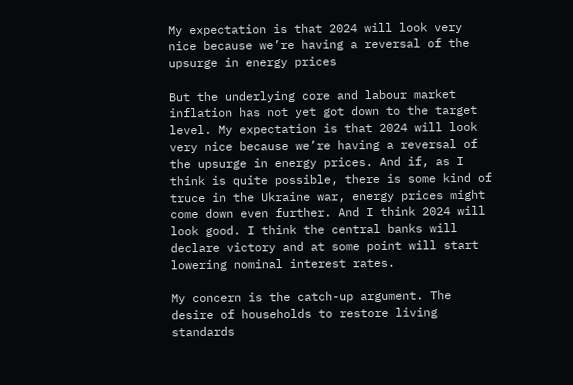My expectation is that 2024 will look very nice because we’re having a reversal of the upsurge in energy prices

But the underlying core and labour market inflation has not yet got down to the target level. My expectation is that 2024 will look very nice because we’re having a reversal of the upsurge in energy prices. And if, as I think is quite possible, there is some kind of truce in the Ukraine war, energy prices might come down even further. And I think 2024 will look good. I think the central banks will declare victory and at some point will start lowering nominal interest rates.

My concern is the catch-up argument. The desire of households to restore living standards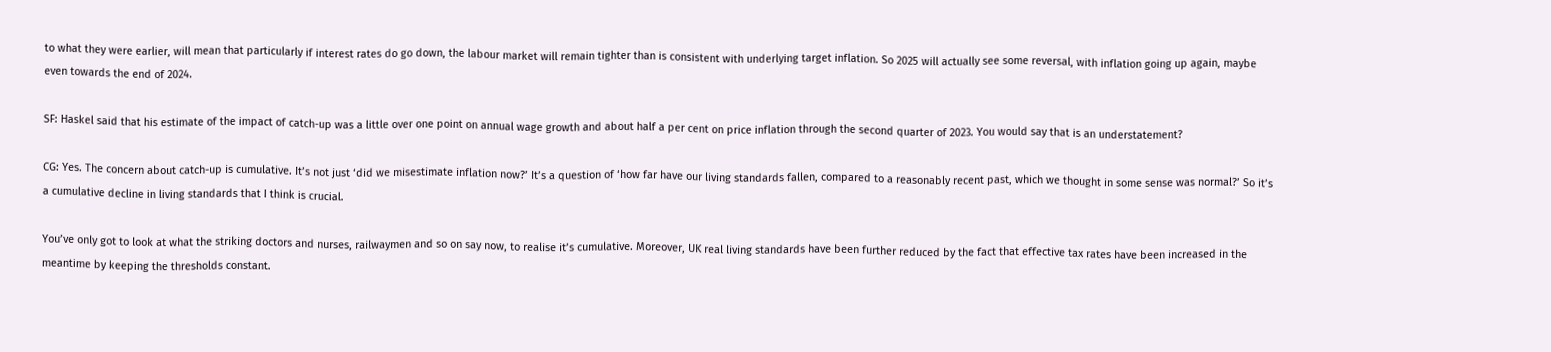to what they were earlier, will mean that particularly if interest rates do go down, the labour market will remain tighter than is consistent with underlying target inflation. So 2025 will actually see some reversal, with inflation going up again, maybe even towards the end of 2024.

SF: Haskel said that his estimate of the impact of catch-up was a little over one point on annual wage growth and about half a per cent on price inflation through the second quarter of 2023. You would say that is an understatement?

CG: Yes. The concern about catch-up is cumulative. It’s not just ‘did we misestimate inflation now?’ It’s a question of ‘how far have our living standards fallen, compared to a reasonably recent past, which we thought in some sense was normal?’ So it’s a cumulative decline in living standards that I think is crucial.

You’ve only got to look at what the striking doctors and nurses, railwaymen and so on say now, to realise it’s cumulative. Moreover, UK real living standards have been further reduced by the fact that effective tax rates have been increased in the meantime by keeping the thresholds constant.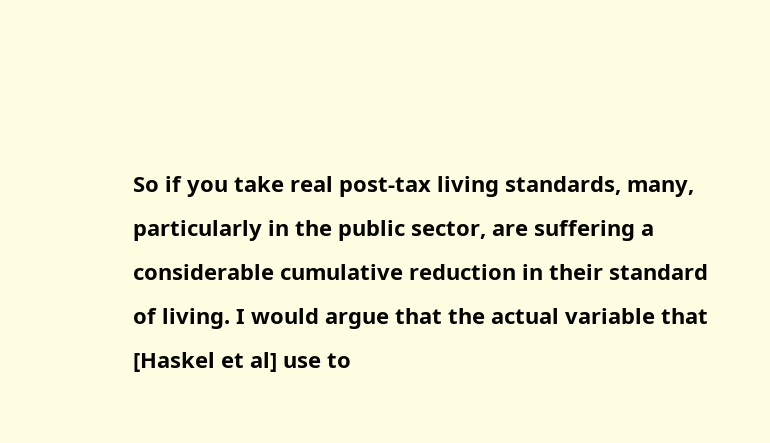So if you take real post-tax living standards, many, particularly in the public sector, are suffering a considerable cumulative reduction in their standard of living. I would argue that the actual variable that [Haskel et al] use to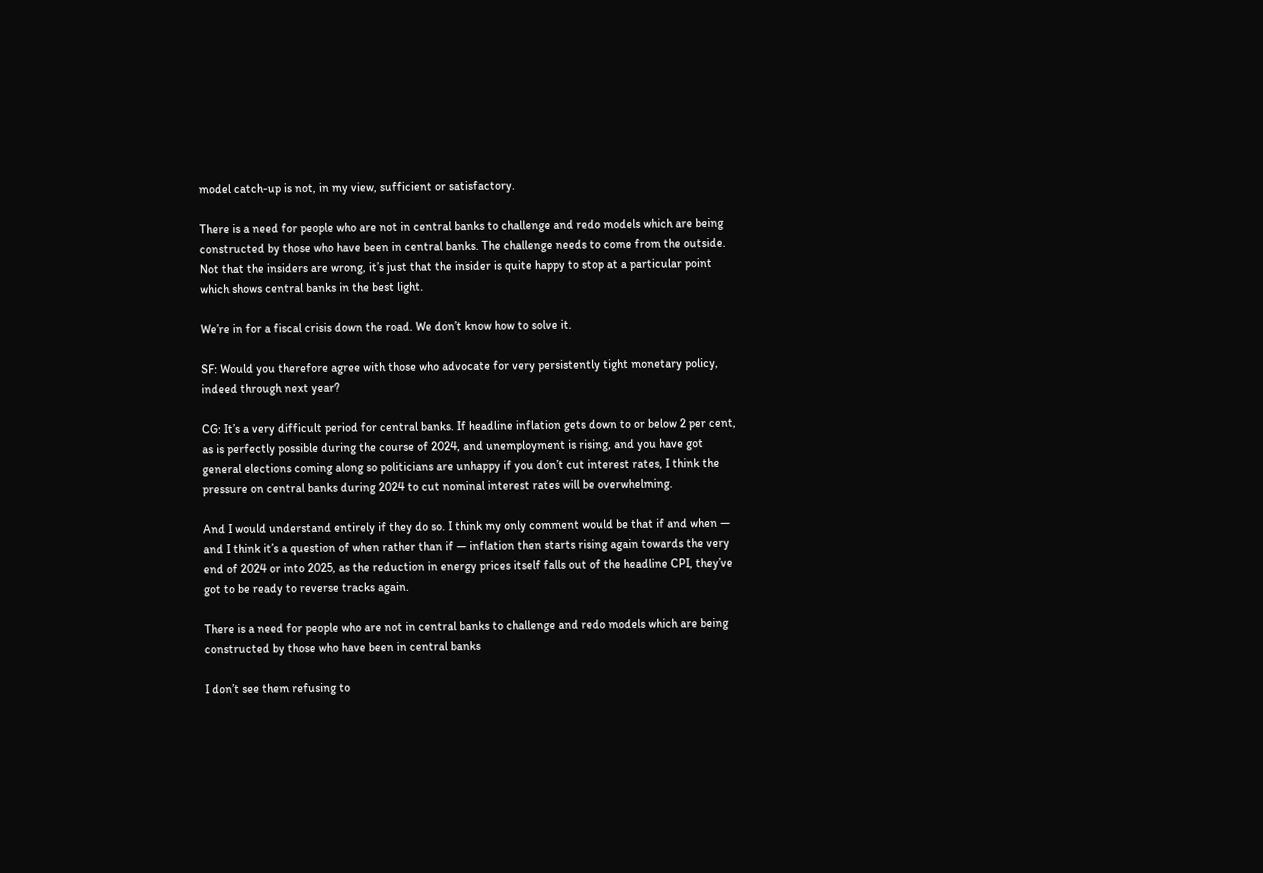model catch-up is not, in my view, sufficient or satisfactory.

There is a need for people who are not in central banks to challenge and redo models which are being constructed by those who have been in central banks. The challenge needs to come from the outside. Not that the insiders are wrong, it’s just that the insider is quite happy to stop at a particular point which shows central banks in the best light.

We’re in for a fiscal crisis down the road. We don’t know how to solve it.

SF: Would you therefore agree with those who advocate for very persistently tight monetary policy, indeed through next year?

CG: It’s a very difficult period for central banks. If headline inflation gets down to or below 2 per cent, as is perfectly possible during the course of 2024, and unemployment is rising, and you have got general elections coming along so politicians are unhappy if you don’t cut interest rates, I think the pressure on central banks during 2024 to cut nominal interest rates will be overwhelming.

And I would understand entirely if they do so. I think my only comment would be that if and when — and I think it’s a question of when rather than if — inflation then starts rising again towards the very end of 2024 or into 2025, as the reduction in energy prices itself falls out of the headline CPI, they’ve got to be ready to reverse tracks again.

There is a need for people who are not in central banks to challenge and redo models which are being constructed by those who have been in central banks

I don’t see them refusing to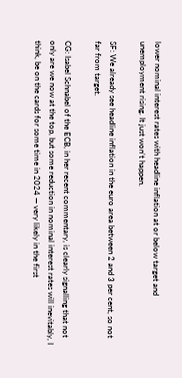lower nominal interest rates with headline inflation at or below target and unemployment rising. It just won’t happen.

SF: We already see headline inflation in the euro area between 2 and 3 per cent, so not far from target.

CG: Isabel Schnabel of the ECB, in her recent commentary, is clearly signalling that not only are we now at the top, but some reduction in nominal interest rates will inevitably, I think, be on the cards for some time in 2024 — very likely in the first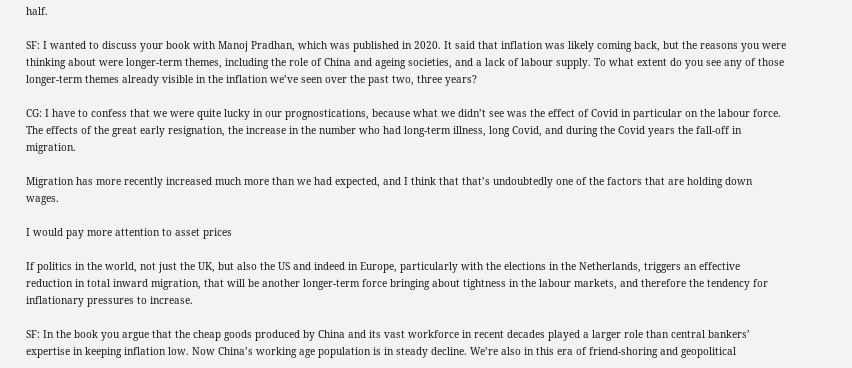half.

SF: I wanted to discuss your book with Manoj Pradhan, which was published in 2020. It said that inflation was likely coming back, but the reasons you were thinking about were longer-term themes, including the role of China and ageing societies, and a lack of labour supply. To what extent do you see any of those longer-term themes already visible in the inflation we’ve seen over the past two, three years?

CG: I have to confess that we were quite lucky in our prognostications, because what we didn’t see was the effect of Covid in particular on the labour force. The effects of the great early resignation, the increase in the number who had long-term illness, long Covid, and during the Covid years the fall-off in migration.

Migration has more recently increased much more than we had expected, and I think that that’s undoubtedly one of the factors that are holding down wages.

I would pay more attention to asset prices

If politics in the world, not just the UK, but also the US and indeed in Europe, particularly with the elections in the Netherlands, triggers an effective reduction in total inward migration, that will be another longer-term force bringing about tightness in the labour markets, and therefore the tendency for inflationary pressures to increase.

SF: In the book you argue that the cheap goods produced by China and its vast workforce in recent decades played a larger role than central bankers’ expertise in keeping inflation low. Now China’s working age population is in steady decline. We’re also in this era of friend-shoring and geopolitical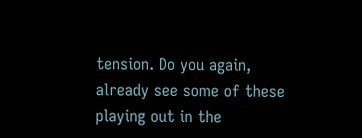tension. Do you again, already see some of these playing out in the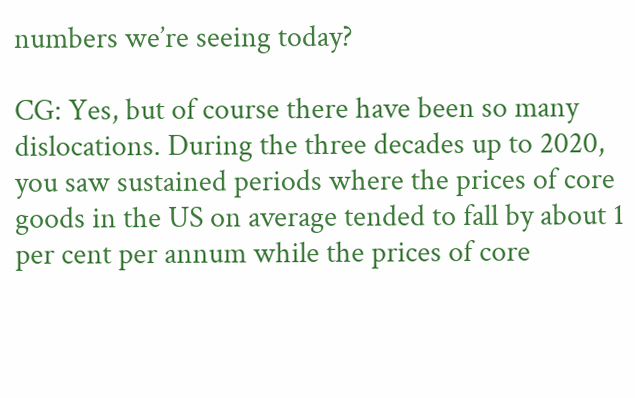numbers we’re seeing today?

CG: Yes, but of course there have been so many dislocations. During the three decades up to 2020, you saw sustained periods where the prices of core goods in the US on average tended to fall by about 1 per cent per annum while the prices of core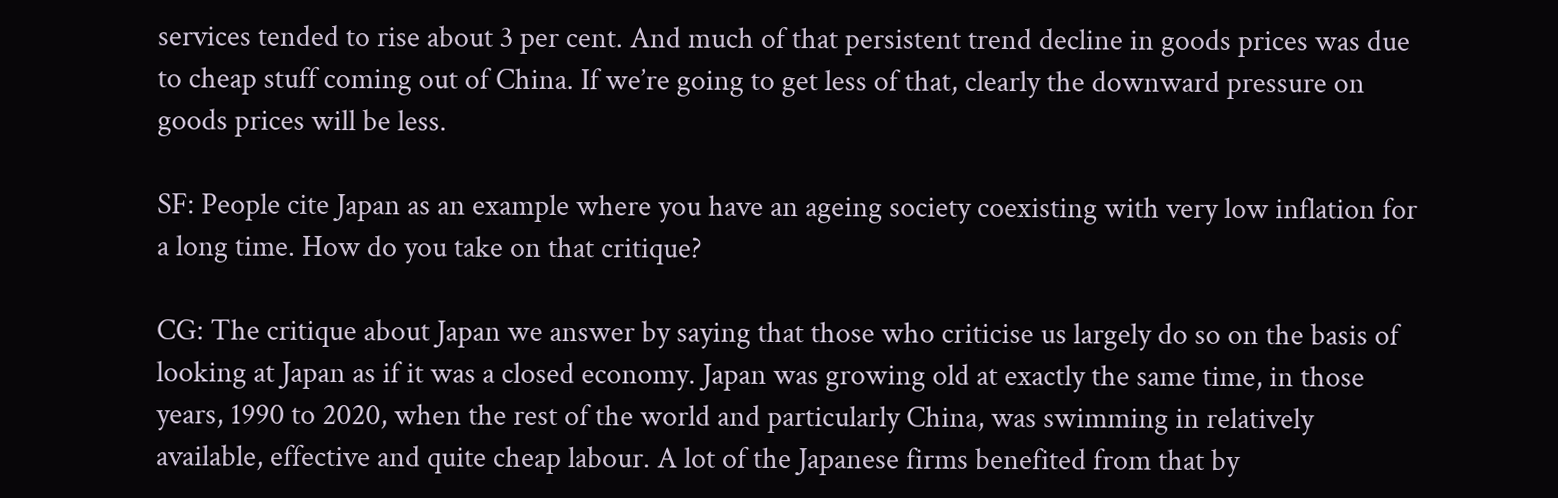services tended to rise about 3 per cent. And much of that persistent trend decline in goods prices was due to cheap stuff coming out of China. If we’re going to get less of that, clearly the downward pressure on goods prices will be less.

SF: People cite Japan as an example where you have an ageing society coexisting with very low inflation for a long time. How do you take on that critique?

CG: The critique about Japan we answer by saying that those who criticise us largely do so on the basis of looking at Japan as if it was a closed economy. Japan was growing old at exactly the same time, in those years, 1990 to 2020, when the rest of the world and particularly China, was swimming in relatively available, effective and quite cheap labour. A lot of the Japanese firms benefited from that by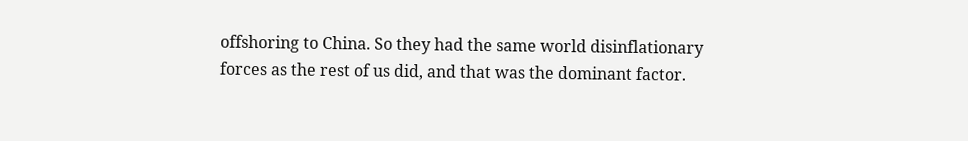offshoring to China. So they had the same world disinflationary forces as the rest of us did, and that was the dominant factor.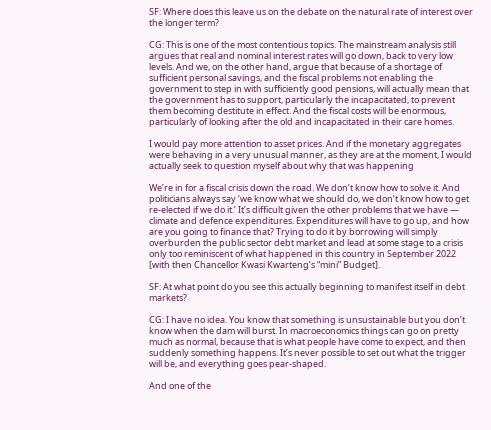SF: Where does this leave us on the debate on the natural rate of interest over the longer term?

CG: This is one of the most contentious topics. The mainstream analysis still argues that real and nominal interest rates will go down, back to very low levels. And we, on the other hand, argue that because of a shortage of sufficient personal savings, and the fiscal problems not enabling the government to step in with sufficiently good pensions, will actually mean that the government has to support, particularly the incapacitated, to prevent them becoming destitute in effect. And the fiscal costs will be enormous, particularly of looking after the old and incapacitated in their care homes.

I would pay more attention to asset prices. And if the monetary aggregates were behaving in a very unusual manner, as they are at the moment, I would actually seek to question myself about why that was happening

We’re in for a fiscal crisis down the road. We don’t know how to solve it. And politicians always say ‘we know what we should do, we don’t know how to get re-elected if we do it.’ It’s difficult given the other problems that we have — climate and defence expenditures. Expenditures will have to go up, and how are you going to finance that? Trying to do it by borrowing will simply overburden the public sector debt market and lead at some stage to a crisis only too reminiscent of what happened in this country in September 2022 [with then Chancellor Kwasi Kwarteng’s “mini” Budget].

SF: At what point do you see this actually beginning to manifest itself in debt markets?

CG: I have no idea. You know that something is unsustainable but you don’t know when the dam will burst. In macroeconomics things can go on pretty much as normal, because that is what people have come to expect, and then suddenly something happens. It’s never possible to set out what the trigger will be, and everything goes pear-shaped.

And one of the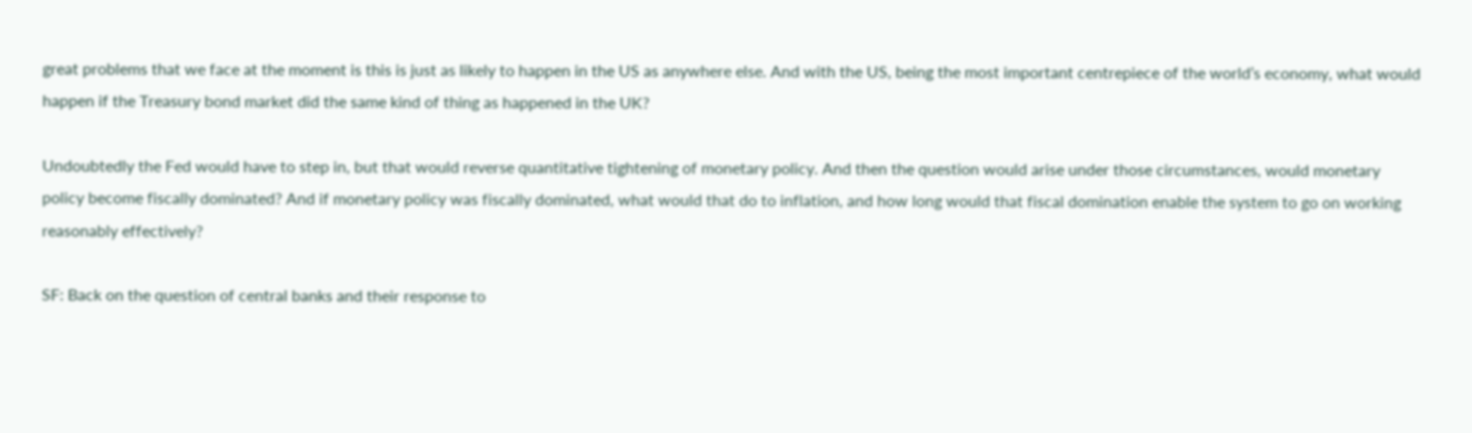great problems that we face at the moment is this is just as likely to happen in the US as anywhere else. And with the US, being the most important centrepiece of the world’s economy, what would happen if the Treasury bond market did the same kind of thing as happened in the UK?

Undoubtedly the Fed would have to step in, but that would reverse quantitative tightening of monetary policy. And then the question would arise under those circumstances, would monetary policy become fiscally dominated? And if monetary policy was fiscally dominated, what would that do to inflation, and how long would that fiscal domination enable the system to go on working reasonably effectively?

SF: Back on the question of central banks and their response to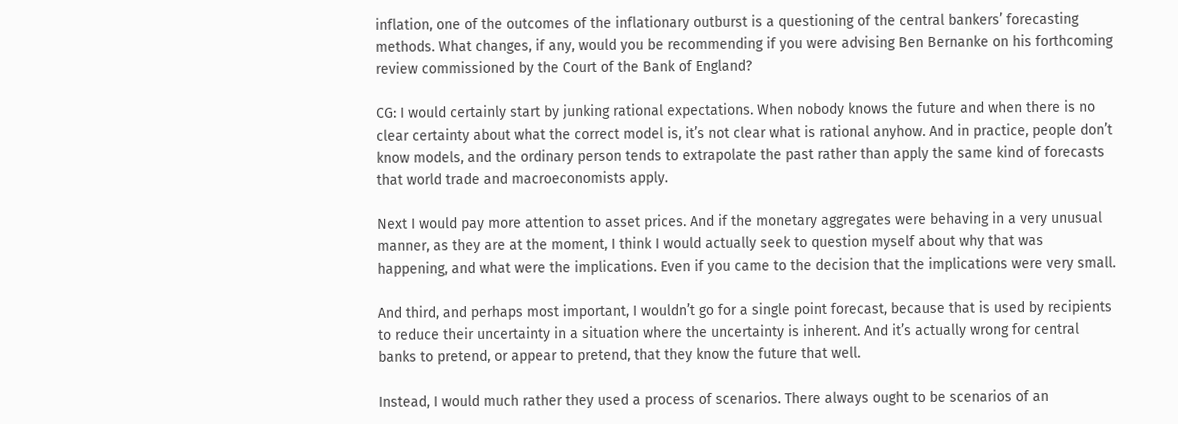inflation, one of the outcomes of the inflationary outburst is a questioning of the central bankers’ forecasting methods. What changes, if any, would you be recommending if you were advising Ben Bernanke on his forthcoming review commissioned by the Court of the Bank of England?

CG: I would certainly start by junking rational expectations. When nobody knows the future and when there is no clear certainty about what the correct model is, it’s not clear what is rational anyhow. And in practice, people don’t know models, and the ordinary person tends to extrapolate the past rather than apply the same kind of forecasts that world trade and macroeconomists apply.

Next I would pay more attention to asset prices. And if the monetary aggregates were behaving in a very unusual manner, as they are at the moment, I think I would actually seek to question myself about why that was happening, and what were the implications. Even if you came to the decision that the implications were very small.

And third, and perhaps most important, I wouldn’t go for a single point forecast, because that is used by recipients to reduce their uncertainty in a situation where the uncertainty is inherent. And it’s actually wrong for central banks to pretend, or appear to pretend, that they know the future that well.

Instead, I would much rather they used a process of scenarios. There always ought to be scenarios of an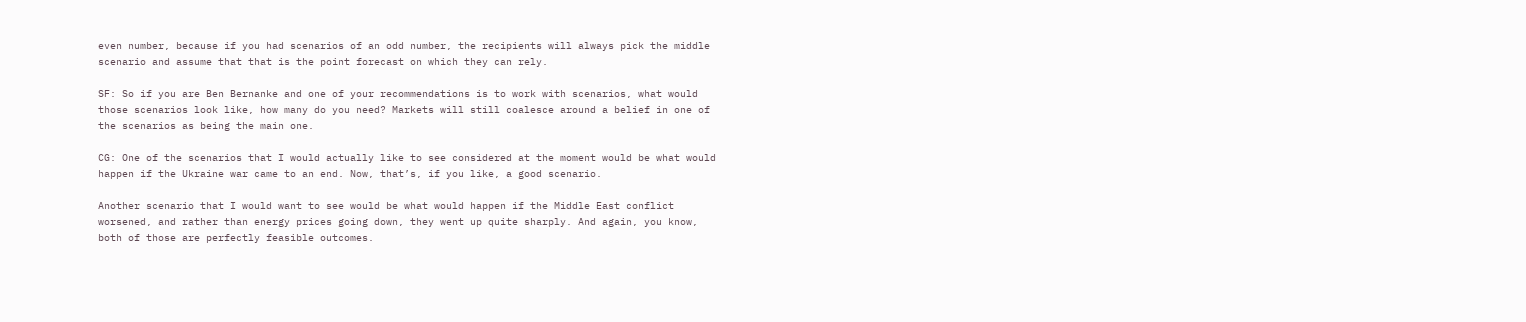even number, because if you had scenarios of an odd number, the recipients will always pick the middle scenario and assume that that is the point forecast on which they can rely.

SF: So if you are Ben Bernanke and one of your recommendations is to work with scenarios, what would those scenarios look like, how many do you need? Markets will still coalesce around a belief in one of the scenarios as being the main one.

CG: One of the scenarios that I would actually like to see considered at the moment would be what would happen if the Ukraine war came to an end. Now, that’s, if you like, a good scenario.

Another scenario that I would want to see would be what would happen if the Middle East conflict worsened, and rather than energy prices going down, they went up quite sharply. And again, you know, both of those are perfectly feasible outcomes.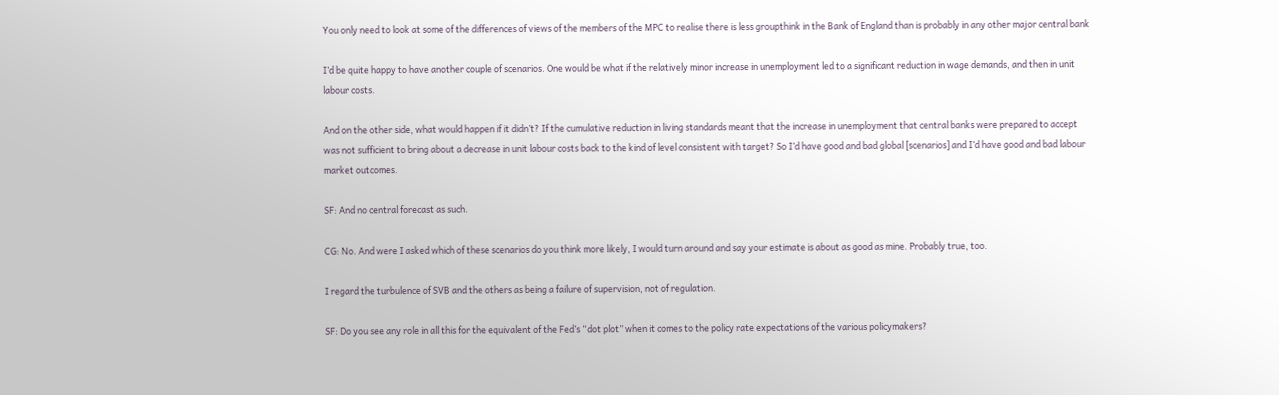You only need to look at some of the differences of views of the members of the MPC to realise there is less groupthink in the Bank of England than is probably in any other major central bank

I’d be quite happy to have another couple of scenarios. One would be what if the relatively minor increase in unemployment led to a significant reduction in wage demands, and then in unit labour costs.

And on the other side, what would happen if it didn’t? If the cumulative reduction in living standards meant that the increase in unemployment that central banks were prepared to accept was not sufficient to bring about a decrease in unit labour costs back to the kind of level consistent with target? So I’d have good and bad global [scenarios] and I’d have good and bad labour market outcomes.

SF: And no central forecast as such.

CG: No. And were I asked which of these scenarios do you think more likely, I would turn around and say your estimate is about as good as mine. Probably true, too.

I regard the turbulence of SVB and the others as being a failure of supervision, not of regulation.

SF: Do you see any role in all this for the equivalent of the Fed’s “dot plot” when it comes to the policy rate expectations of the various policymakers?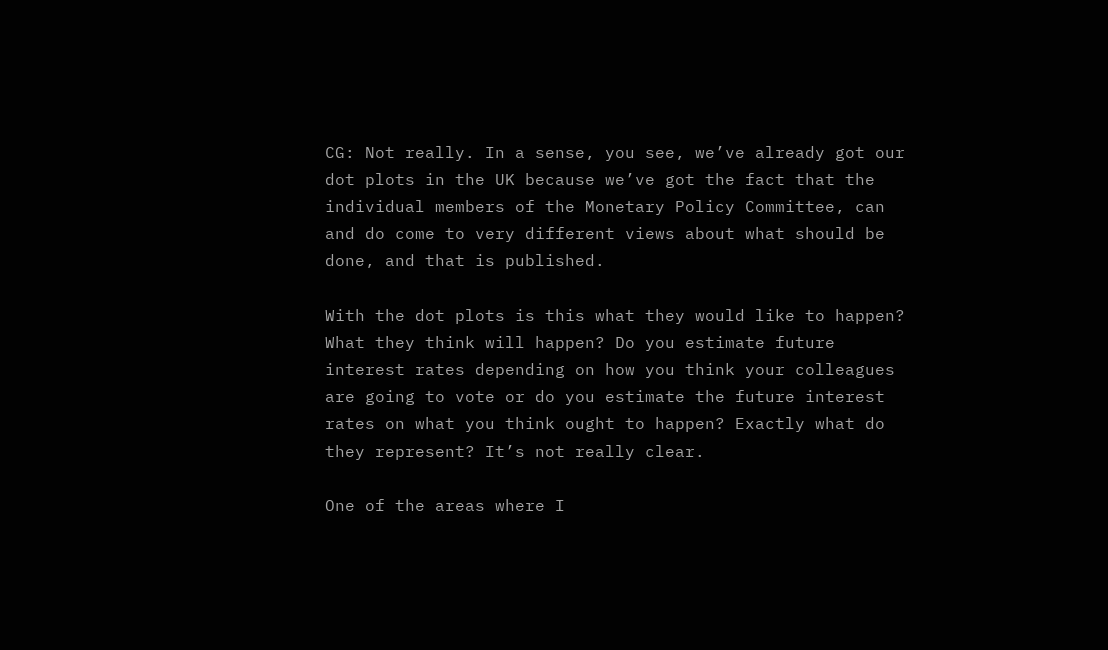CG: Not really. In a sense, you see, we’ve already got our dot plots in the UK because we’ve got the fact that the individual members of the Monetary Policy Committee, can and do come to very different views about what should be done, and that is published.

With the dot plots is this what they would like to happen? What they think will happen? Do you estimate future interest rates depending on how you think your colleagues are going to vote or do you estimate the future interest rates on what you think ought to happen? Exactly what do they represent? It’s not really clear.

One of the areas where I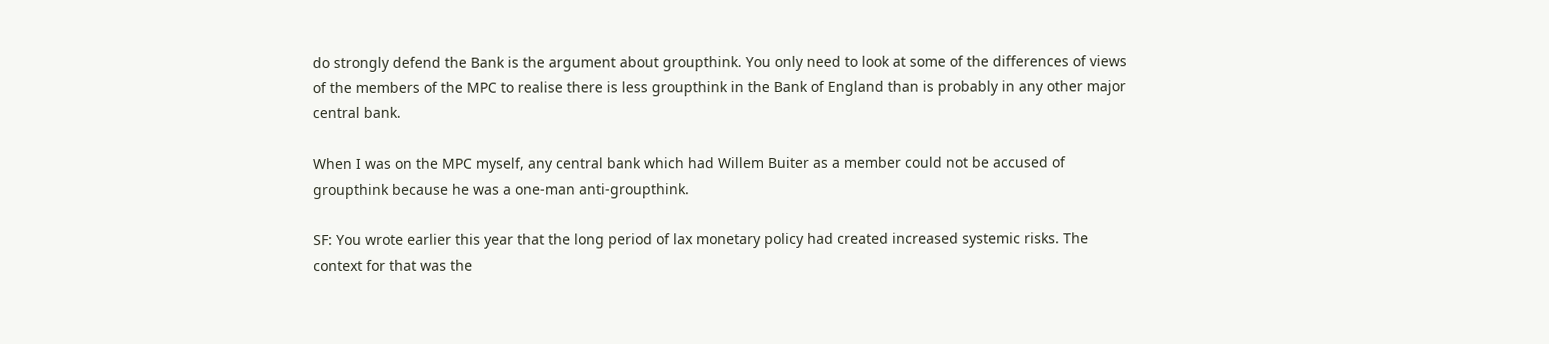do strongly defend the Bank is the argument about groupthink. You only need to look at some of the differences of views of the members of the MPC to realise there is less groupthink in the Bank of England than is probably in any other major central bank.

When I was on the MPC myself, any central bank which had Willem Buiter as a member could not be accused of groupthink because he was a one-man anti-groupthink.

SF: You wrote earlier this year that the long period of lax monetary policy had created increased systemic risks. The context for that was the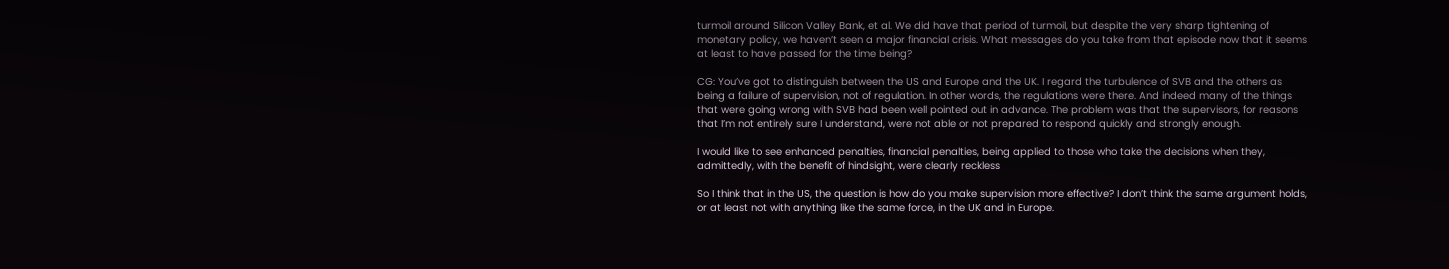turmoil around Silicon Valley Bank, et al. We did have that period of turmoil, but despite the very sharp tightening of monetary policy, we haven’t seen a major financial crisis. What messages do you take from that episode now that it seems at least to have passed for the time being?

CG: You’ve got to distinguish between the US and Europe and the UK. I regard the turbulence of SVB and the others as being a failure of supervision, not of regulation. In other words, the regulations were there. And indeed many of the things that were going wrong with SVB had been well pointed out in advance. The problem was that the supervisors, for reasons that I’m not entirely sure I understand, were not able or not prepared to respond quickly and strongly enough.

I would like to see enhanced penalties, financial penalties, being applied to those who take the decisions when they, admittedly, with the benefit of hindsight, were clearly reckless

So I think that in the US, the question is how do you make supervision more effective? I don’t think the same argument holds, or at least not with anything like the same force, in the UK and in Europe.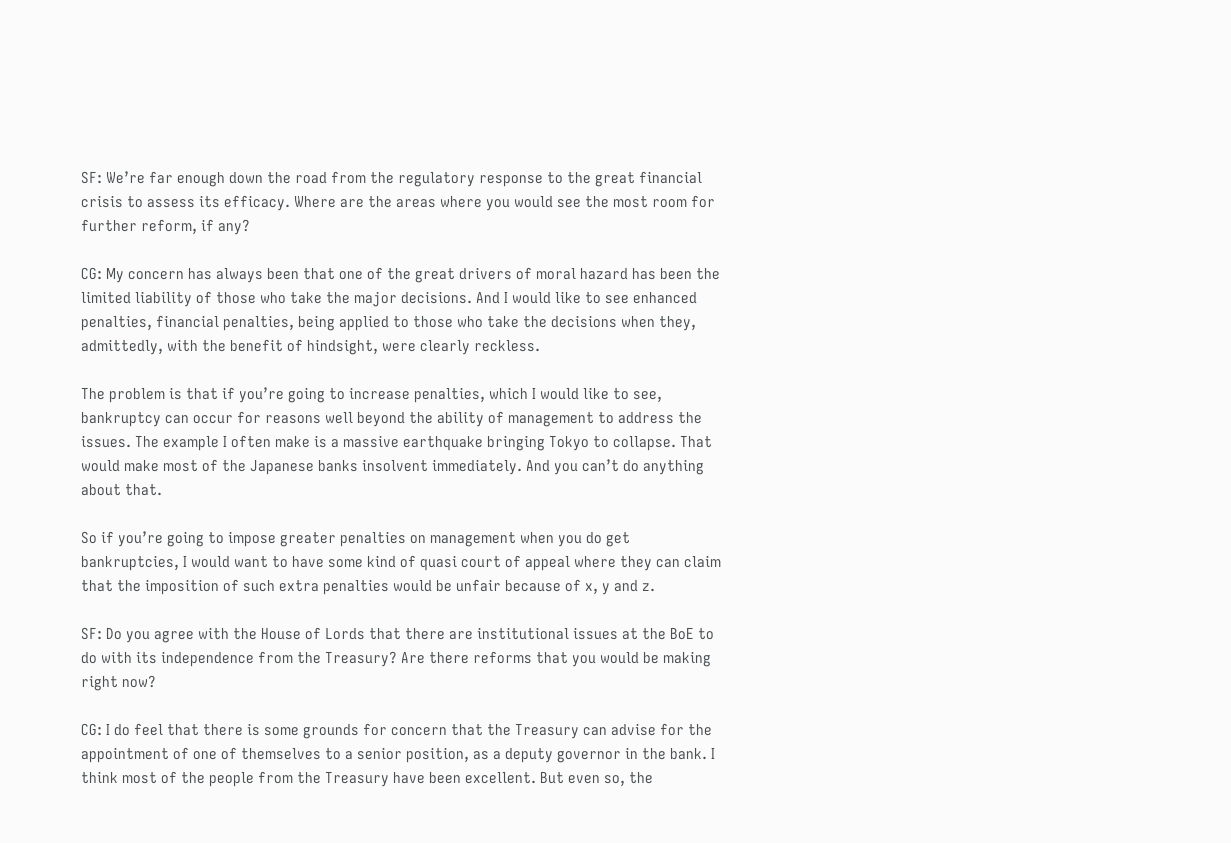SF: We’re far enough down the road from the regulatory response to the great financial crisis to assess its efficacy. Where are the areas where you would see the most room for further reform, if any?

CG: My concern has always been that one of the great drivers of moral hazard has been the limited liability of those who take the major decisions. And I would like to see enhanced penalties, financial penalties, being applied to those who take the decisions when they, admittedly, with the benefit of hindsight, were clearly reckless.

The problem is that if you’re going to increase penalties, which I would like to see, bankruptcy can occur for reasons well beyond the ability of management to address the issues. The example I often make is a massive earthquake bringing Tokyo to collapse. That would make most of the Japanese banks insolvent immediately. And you can’t do anything about that.

So if you’re going to impose greater penalties on management when you do get bankruptcies, I would want to have some kind of quasi court of appeal where they can claim that the imposition of such extra penalties would be unfair because of x, y and z.

SF: Do you agree with the House of Lords that there are institutional issues at the BoE to do with its independence from the Treasury? Are there reforms that you would be making right now?

CG: I do feel that there is some grounds for concern that the Treasury can advise for the appointment of one of themselves to a senior position, as a deputy governor in the bank. I think most of the people from the Treasury have been excellent. But even so, the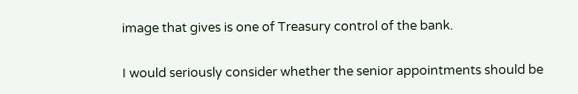image that gives is one of Treasury control of the bank.

I would seriously consider whether the senior appointments should be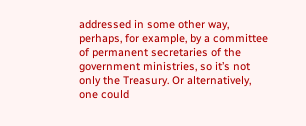addressed in some other way, perhaps, for example, by a committee of permanent secretaries of the government ministries, so it’s not only the Treasury. Or alternatively, one could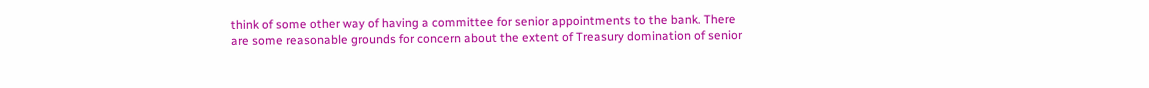think of some other way of having a committee for senior appointments to the bank. There are some reasonable grounds for concern about the extent of Treasury domination of senior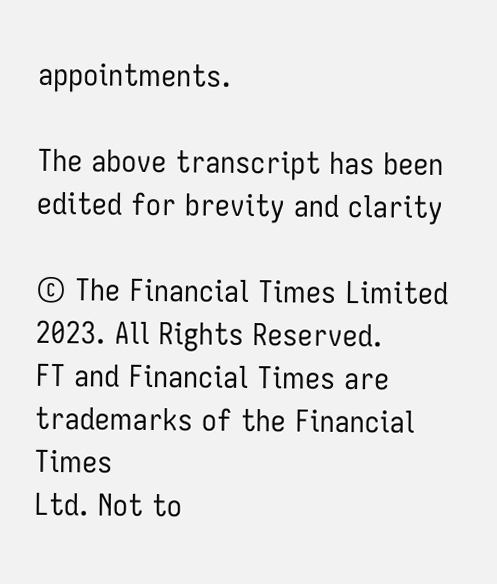appointments.

The above transcript has been edited for brevity and clarity

© The Financial Times Limited 2023. All Rights Reserved.
FT and Financial Times are trademarks of the Financial Times
Ltd. Not to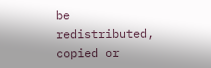be redistributed, copied or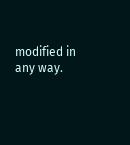modified in any way.